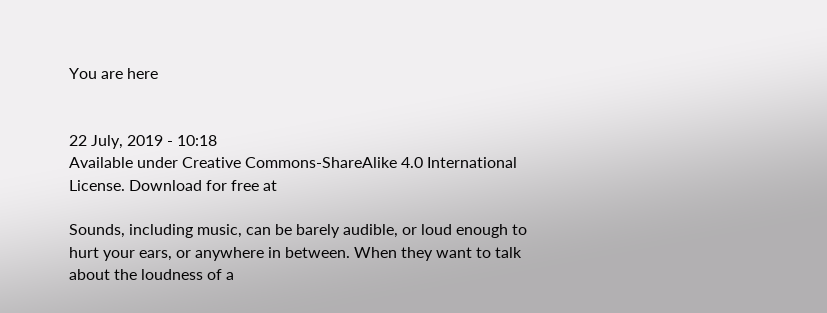You are here


22 July, 2019 - 10:18
Available under Creative Commons-ShareAlike 4.0 International License. Download for free at

Sounds, including music, can be barely audible, or loud enough to hurt your ears, or anywhere in between. When they want to talk about the loudness of a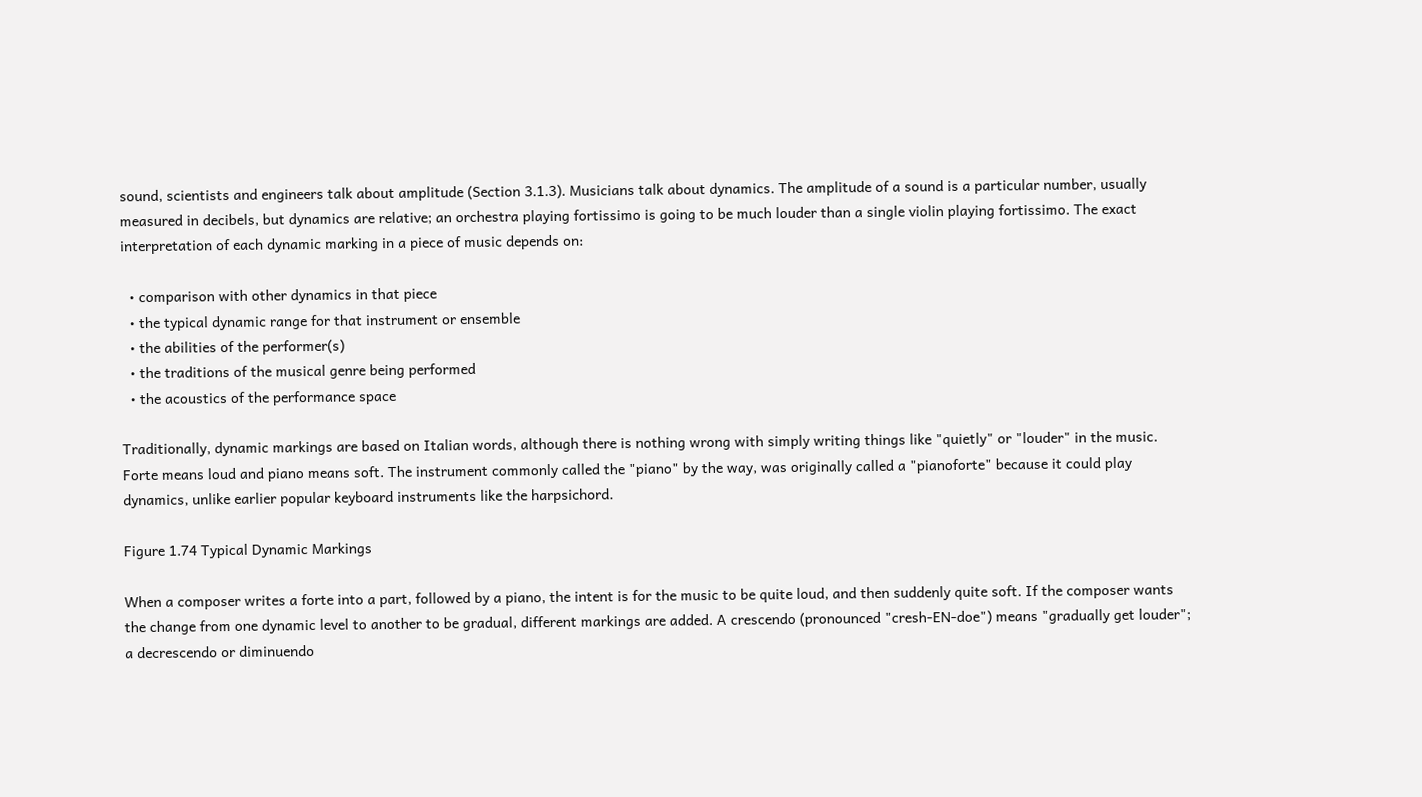sound, scientists and engineers talk about amplitude (Section 3.1.3). Musicians talk about dynamics. The amplitude of a sound is a particular number, usually measured in decibels, but dynamics are relative; an orchestra playing fortissimo is going to be much louder than a single violin playing fortissimo. The exact interpretation of each dynamic marking in a piece of music depends on:

  • comparison with other dynamics in that piece
  • the typical dynamic range for that instrument or ensemble
  • the abilities of the performer(s)
  • the traditions of the musical genre being performed
  • the acoustics of the performance space

Traditionally, dynamic markings are based on Italian words, although there is nothing wrong with simply writing things like "quietly" or "louder" in the music. Forte means loud and piano means soft. The instrument commonly called the "piano" by the way, was originally called a "pianoforte" because it could play dynamics, unlike earlier popular keyboard instruments like the harpsichord.

Figure 1.74 Typical Dynamic Markings

When a composer writes a forte into a part, followed by a piano, the intent is for the music to be quite loud, and then suddenly quite soft. If the composer wants the change from one dynamic level to another to be gradual, different markings are added. A crescendo (pronounced "cresh-EN-doe") means "gradually get louder"; a decrescendo or diminuendo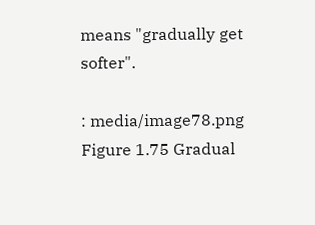means "gradually get softer".

: media/image78.png
Figure 1.75 Gradual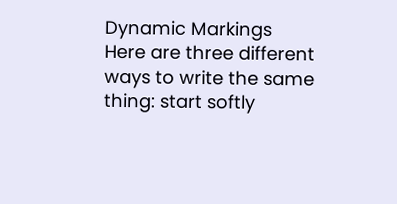Dynamic Markings
Here are three different ways to write the same thing: start softly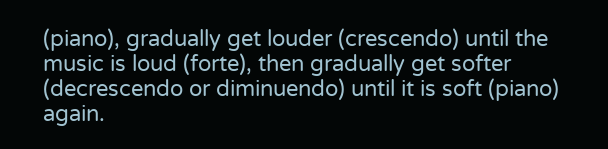(piano), gradually get louder (crescendo) until the music is loud (forte), then gradually get softer (decrescendo or diminuendo) until it is soft (piano) again.